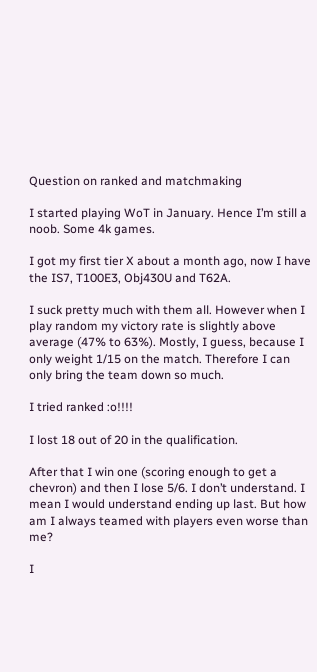Question on ranked and matchmaking

I started playing WoT in January. Hence I’m still a noob. Some 4k games.

I got my first tier X about a month ago, now I have the IS7, T100E3, Obj430U and T62A.

I suck pretty much with them all. However when I play random my victory rate is slightly above average (47% to 63%). Mostly, I guess, because I only weight 1/15 on the match. Therefore I can only bring the team down so much.

I tried ranked :o!!!!

I lost 18 out of 20 in the qualification.

After that I win one (scoring enough to get a chevron) and then I lose 5/6. I don’t understand. I mean I would understand ending up last. But how am I always teamed with players even worse than me?

I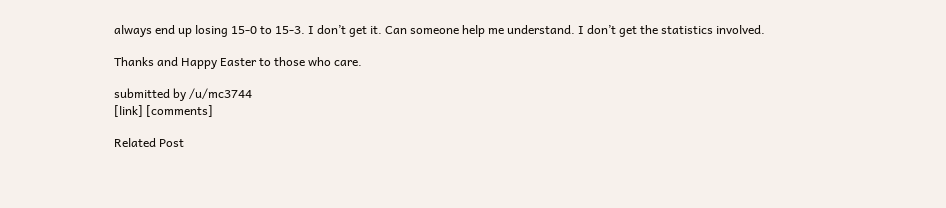always end up losing 15-0 to 15-3. I don’t get it. Can someone help me understand. I don’t get the statistics involved.

Thanks and Happy Easter to those who care.

submitted by /u/mc3744
[link] [comments]

Related Post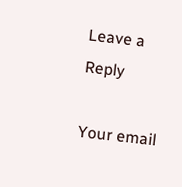Leave a Reply

Your email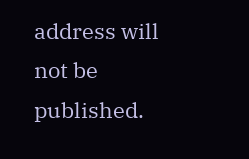address will not be published.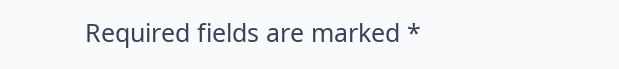Required fields are marked *